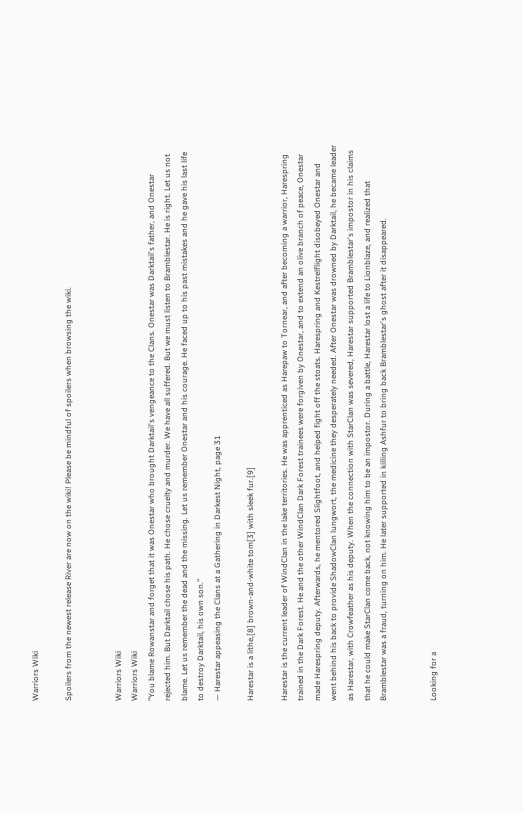Warriors Wiki

Spoilers from the newest release River are now on the wiki! Please be mindful of spoilers when browsing the wiki.


Warriors Wiki
Warriors Wiki
"You blame Rowanstar and forget that it was Onestar who brought Darktail's vengeance to the Clans. Onestar was Darktail's father, and Onestar rejected him. But Darktail chose his path. He chose cruelty and murder. We have all suffered. But we must listen to Bramblestar. He is right. Let us not blame. Let us remember the dead and the missing. Let us remember Onestar and his courage. He faced up to his past mistakes and he gave his last life to destroy Darktail, his own son."
— Harestar appeasing the Clans at a Gathering in Darkest Night, page 31

Harestar is a lithe,[8] brown-and-white tom[3] with sleek fur.[9]

Harestar is the current leader of WindClan in the lake territories. He was apprenticed as Harepaw to Tornear, and after becoming a warrior, Harespring trained in the Dark Forest. He and the other WindClan Dark Forest trainees were forgiven by Onestar, and to extend an olive branch of peace, Onestar made Harespring deputy. Afterwards, he mentored Slightfoot, and helped fight off the stoats. Harespring and Kestrelflight disobeyed Onestar and went behind his back to provide ShadowClan lungwort, the medicine they desperately needed. After Onestar was drowned by Darktail, he became leader as Harestar, with Crowfeather as his deputy. When the connection with StarClan was severed, Harestar supported Bramblestar's impostor in his claims that he could make StarClan come back, not knowing him to be an impostor. During a battle, Harestar lost a life to Lionblaze, and realized that Bramblestar was a fraud, turning on him. He later supported in killing Ashfur to bring back Bramblestar's ghost after it disappeared.


Looking for a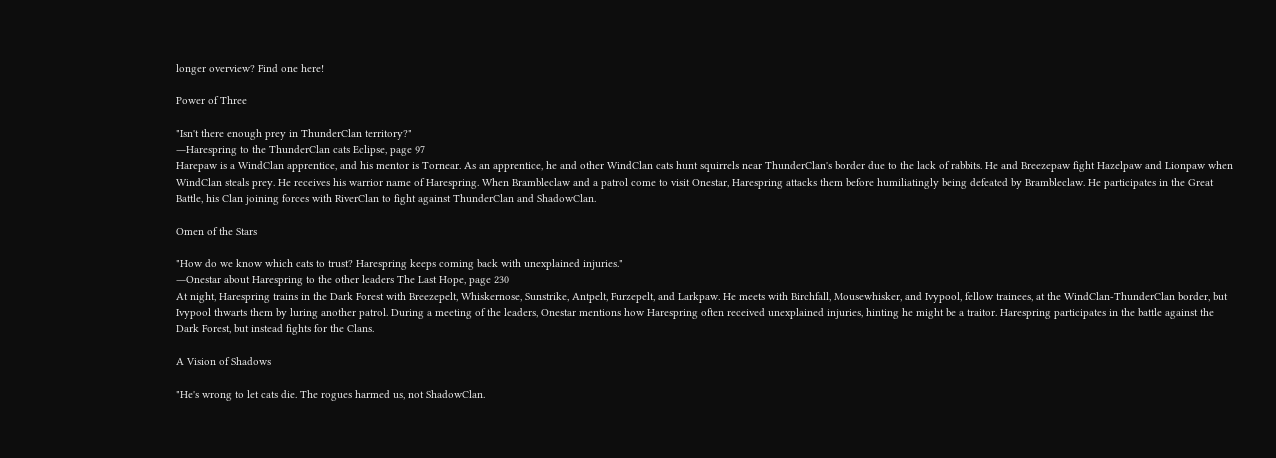longer overview? Find one here!

Power of Three

"Isn't there enough prey in ThunderClan territory?"
―Harespring to the ThunderClan cats Eclipse, page 97
Harepaw is a WindClan apprentice, and his mentor is Tornear. As an apprentice, he and other WindClan cats hunt squirrels near ThunderClan's border due to the lack of rabbits. He and Breezepaw fight Hazelpaw and Lionpaw when WindClan steals prey. He receives his warrior name of Harespring. When Brambleclaw and a patrol come to visit Onestar, Harespring attacks them before humiliatingly being defeated by Brambleclaw. He participates in the Great Battle, his Clan joining forces with RiverClan to fight against ThunderClan and ShadowClan.

Omen of the Stars

"How do we know which cats to trust? Harespring keeps coming back with unexplained injuries."
―Onestar about Harespring to the other leaders The Last Hope, page 230
At night, Harespring trains in the Dark Forest with Breezepelt, Whiskernose, Sunstrike, Antpelt, Furzepelt, and Larkpaw. He meets with Birchfall, Mousewhisker, and Ivypool, fellow trainees, at the WindClan-ThunderClan border, but Ivypool thwarts them by luring another patrol. During a meeting of the leaders, Onestar mentions how Harespring often received unexplained injuries, hinting he might be a traitor. Harespring participates in the battle against the Dark Forest, but instead fights for the Clans.

A Vision of Shadows

"He's wrong to let cats die. The rogues harmed us, not ShadowClan.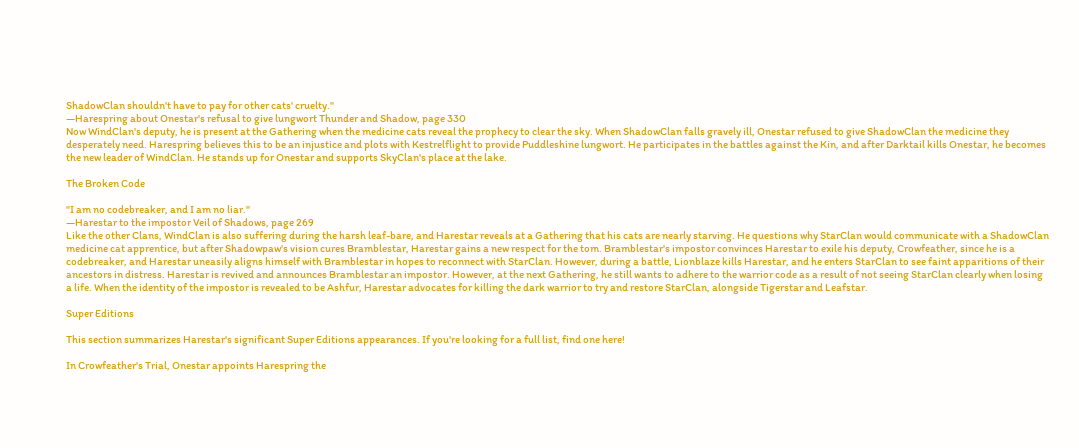ShadowClan shouldn't have to pay for other cats' cruelty."
―Harespring about Onestar's refusal to give lungwort Thunder and Shadow, page 330
Now WindClan's deputy, he is present at the Gathering when the medicine cats reveal the prophecy to clear the sky. When ShadowClan falls gravely ill, Onestar refused to give ShadowClan the medicine they desperately need. Harespring believes this to be an injustice and plots with Kestrelflight to provide Puddleshine lungwort. He participates in the battles against the Kin, and after Darktail kills Onestar, he becomes the new leader of WindClan. He stands up for Onestar and supports SkyClan's place at the lake.

The Broken Code

"I am no codebreaker, and I am no liar."
―Harestar to the impostor Veil of Shadows, page 269
Like the other Clans, WindClan is also suffering during the harsh leaf-bare, and Harestar reveals at a Gathering that his cats are nearly starving. He questions why StarClan would communicate with a ShadowClan medicine cat apprentice, but after Shadowpaw's vision cures Bramblestar, Harestar gains a new respect for the tom. Bramblestar's impostor convinces Harestar to exile his deputy, Crowfeather, since he is a codebreaker, and Harestar uneasily aligns himself with Bramblestar in hopes to reconnect with StarClan. However, during a battle, Lionblaze kills Harestar, and he enters StarClan to see faint apparitions of their ancestors in distress. Harestar is revived and announces Bramblestar an impostor. However, at the next Gathering, he still wants to adhere to the warrior code as a result of not seeing StarClan clearly when losing a life. When the identity of the impostor is revealed to be Ashfur, Harestar advocates for killing the dark warrior to try and restore StarClan, alongside Tigerstar and Leafstar.

Super Editions

This section summarizes Harestar's significant Super Editions appearances. If you're looking for a full list, find one here!

In Crowfeather's Trial, Onestar appoints Harespring the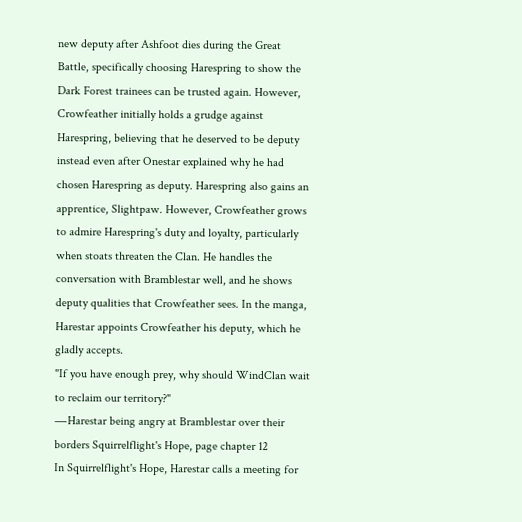new deputy after Ashfoot dies during the Great Battle, specifically choosing Harespring to show the Dark Forest trainees can be trusted again. However, Crowfeather initially holds a grudge against Harespring, believing that he deserved to be deputy instead even after Onestar explained why he had chosen Harespring as deputy. Harespring also gains an apprentice, Slightpaw. However, Crowfeather grows to admire Harespring's duty and loyalty, particularly when stoats threaten the Clan. He handles the conversation with Bramblestar well, and he shows deputy qualities that Crowfeather sees. In the manga, Harestar appoints Crowfeather his deputy, which he gladly accepts.
"If you have enough prey, why should WindClan wait to reclaim our territory?"
―Harestar being angry at Bramblestar over their borders Squirrelflight's Hope, page chapter 12
In Squirrelflight's Hope, Harestar calls a meeting for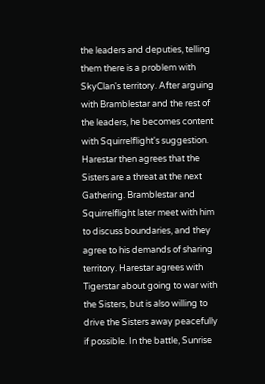the leaders and deputies, telling them there is a problem with SkyClan's territory. After arguing with Bramblestar and the rest of the leaders, he becomes content with Squirrelflight's suggestion. Harestar then agrees that the Sisters are a threat at the next Gathering. Bramblestar and Squirrelflight later meet with him to discuss boundaries, and they agree to his demands of sharing territory. Harestar agrees with Tigerstar about going to war with the Sisters, but is also willing to drive the Sisters away peacefully if possible. In the battle, Sunrise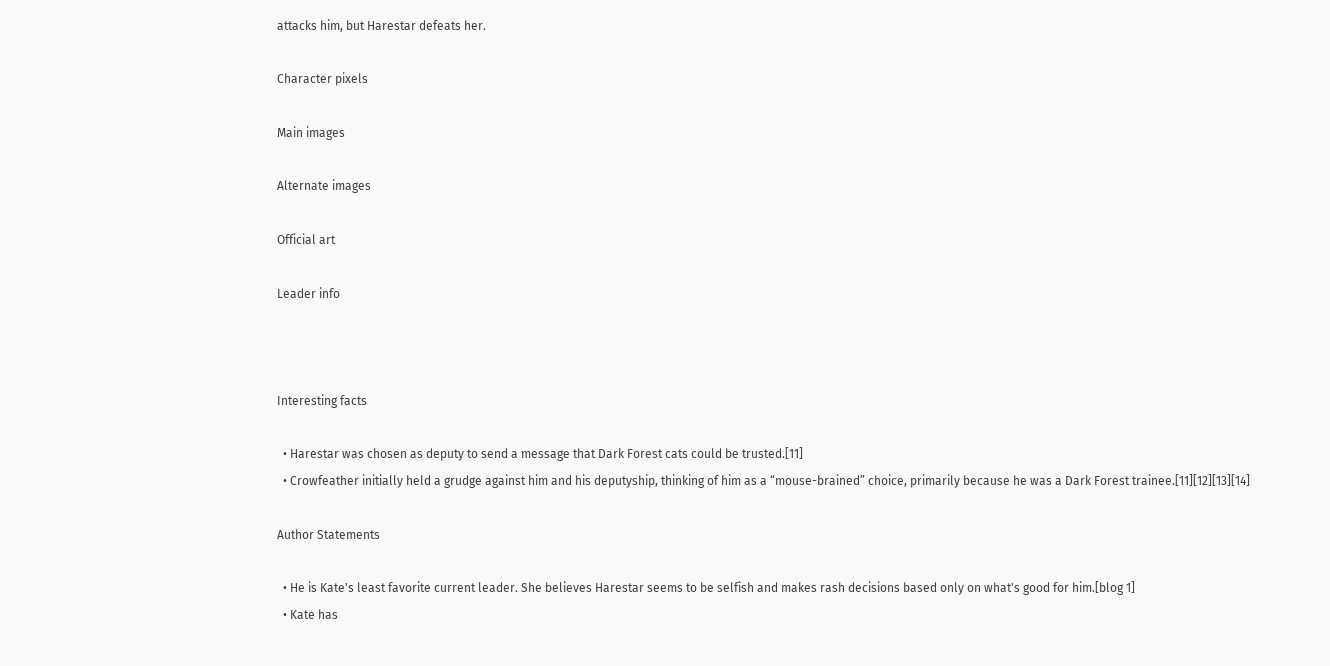attacks him, but Harestar defeats her.

Character pixels

Main images

Alternate images

Official art

Leader info



Interesting facts

  • Harestar was chosen as deputy to send a message that Dark Forest cats could be trusted.[11]
  • Crowfeather initially held a grudge against him and his deputyship, thinking of him as a “mouse-brained” choice, primarily because he was a Dark Forest trainee.[11][12][13][14]

Author Statements

  • He is Kate's least favorite current leader. She believes Harestar seems to be selfish and makes rash decisions based only on what's good for him.[blog 1]
  • Kate has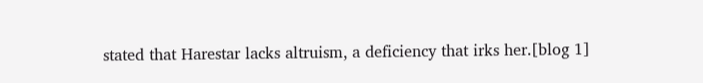stated that Harestar lacks altruism, a deficiency that irks her.[blog 1]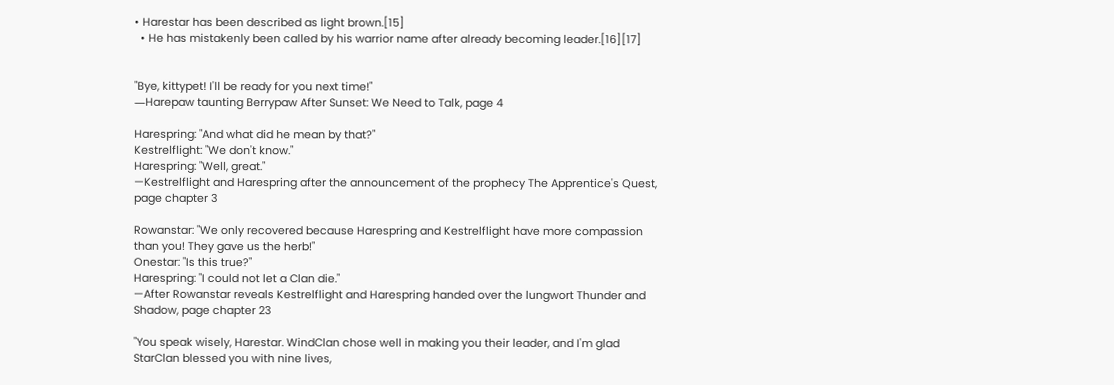• Harestar has been described as light brown.[15]
  • He has mistakenly been called by his warrior name after already becoming leader.[16][17]


"Bye, kittypet! I'll be ready for you next time!"
―Harepaw taunting Berrypaw After Sunset: We Need to Talk, page 4

Harespring: "And what did he mean by that?"
Kestrelflight: "We don't know."
Harespring: "Well, great."
—Kestrelflight and Harespring after the announcement of the prophecy The Apprentice's Quest, page chapter 3

Rowanstar: "We only recovered because Harespring and Kestrelflight have more compassion than you! They gave us the herb!"
Onestar: "Is this true?"
Harespring: "I could not let a Clan die."
—After Rowanstar reveals Kestrelflight and Harespring handed over the lungwort Thunder and Shadow, page chapter 23

"You speak wisely, Harestar. WindClan chose well in making you their leader, and I'm glad StarClan blessed you with nine lives,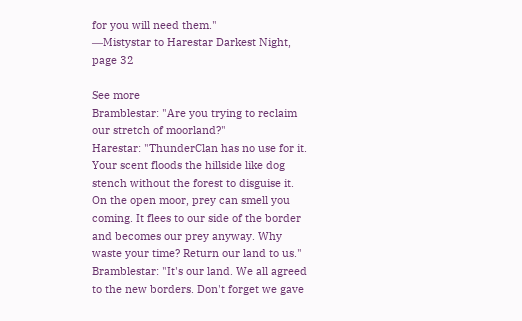for you will need them."
―Mistystar to Harestar Darkest Night, page 32

See more
Bramblestar: "Are you trying to reclaim our stretch of moorland?"
Harestar: "ThunderClan has no use for it. Your scent floods the hillside like dog stench without the forest to disguise it. On the open moor, prey can smell you coming. It flees to our side of the border and becomes our prey anyway. Why waste your time? Return our land to us."
Bramblestar: "It's our land. We all agreed to the new borders. Don't forget we gave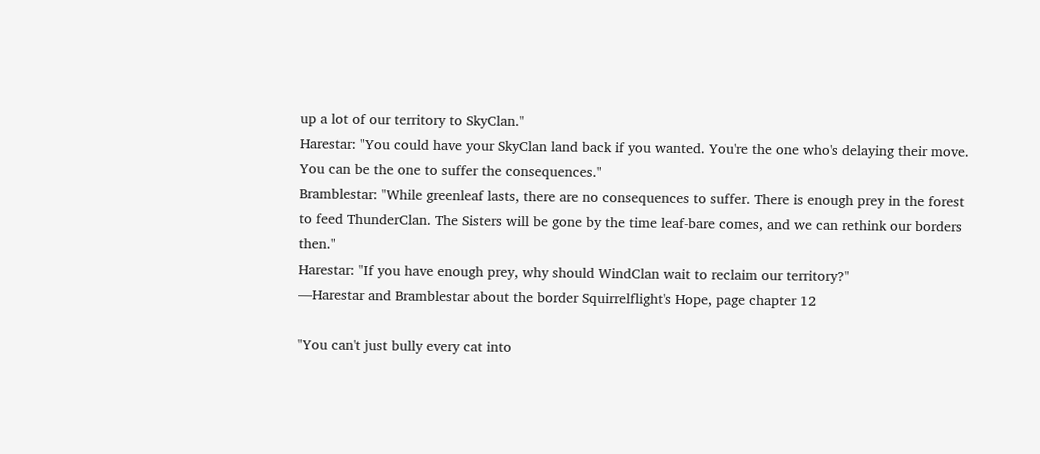up a lot of our territory to SkyClan."
Harestar: "You could have your SkyClan land back if you wanted. You're the one who's delaying their move. You can be the one to suffer the consequences."
Bramblestar: "While greenleaf lasts, there are no consequences to suffer. There is enough prey in the forest to feed ThunderClan. The Sisters will be gone by the time leaf-bare comes, and we can rethink our borders then."
Harestar: "If you have enough prey, why should WindClan wait to reclaim our territory?"
—Harestar and Bramblestar about the border Squirrelflight's Hope, page chapter 12

"You can't just bully every cat into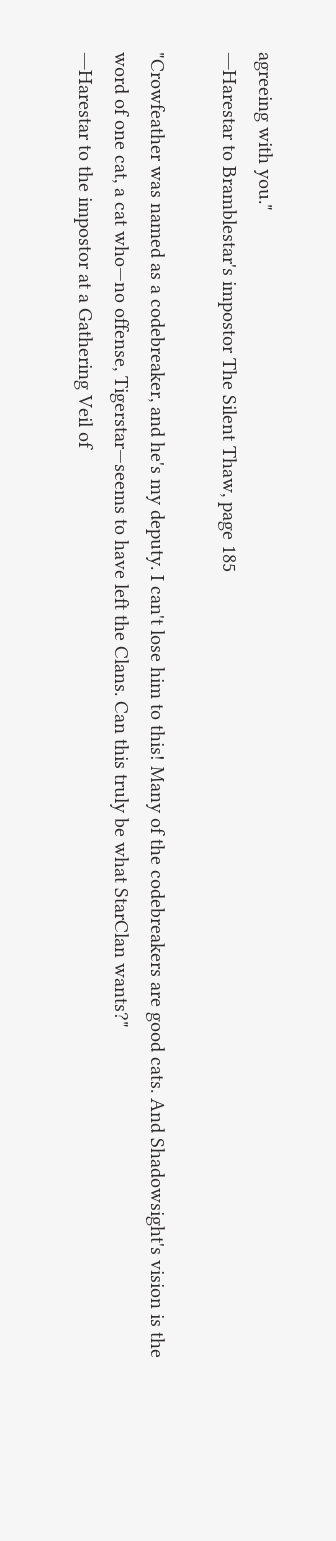agreeing with you."
―Harestar to Bramblestar's impostor The Silent Thaw, page 185

"Crowfeather was named as a codebreaker, and he's my deputy. I can't lose him to this! Many of the codebreakers are good cats. And Shadowsight's vision is the word of one cat, a cat who—no offense, Tigerstar—seems to have left the Clans. Can this truly be what StarClan wants?"
―Harestar to the impostor at a Gathering Veil of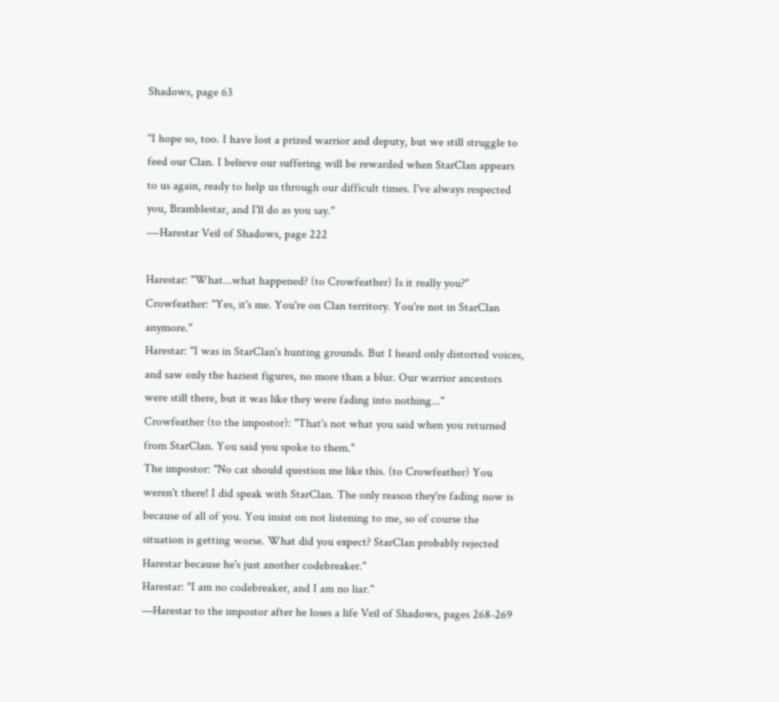Shadows, page 63

"I hope so, too. I have lost a prized warrior and deputy, but we still struggle to feed our Clan. I believe our suffering will be rewarded when StarClan appears to us again, ready to help us through our difficult times. I've always respected you, Bramblestar, and I'll do as you say."
―Harestar Veil of Shadows, page 222

Harestar: "What...what happened? (to Crowfeather) Is it really you?"
Crowfeather: "Yes, it's me. You're on Clan territory. You're not in StarClan anymore."
Harestar: "I was in StarClan's hunting grounds. But I heard only distorted voices, and saw only the haziest figures, no more than a blur. Our warrior ancestors were still there, but it was like they were fading into nothing..."
Crowfeather (to the impostor): "That's not what you said when you returned from StarClan. You said you spoke to them."
The impostor: "No cat should question me like this. (to Crowfeather) You weren't there! I did speak with StarClan. The only reason they're fading now is because of all of you. You insist on not listening to me, so of course the situation is getting worse. What did you expect? StarClan probably rejected Harestar because he's just another codebreaker."
Harestar: "I am no codebreaker, and I am no liar."
—Harestar to the impostor after he loses a life Veil of Shadows, pages 268-269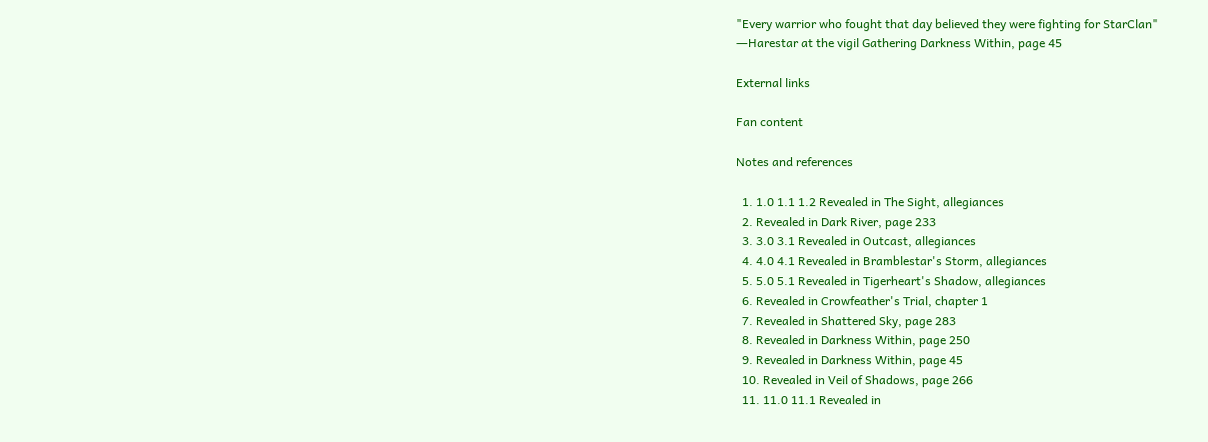"Every warrior who fought that day believed they were fighting for StarClan"
―Harestar at the vigil Gathering Darkness Within, page 45

External links

Fan content

Notes and references

  1. 1.0 1.1 1.2 Revealed in The Sight, allegiances
  2. Revealed in Dark River, page 233
  3. 3.0 3.1 Revealed in Outcast, allegiances
  4. 4.0 4.1 Revealed in Bramblestar's Storm, allegiances
  5. 5.0 5.1 Revealed in Tigerheart's Shadow, allegiances
  6. Revealed in Crowfeather's Trial, chapter 1
  7. Revealed in Shattered Sky, page 283
  8. Revealed in Darkness Within, page 250
  9. Revealed in Darkness Within, page 45
  10. Revealed in Veil of Shadows, page 266
  11. 11.0 11.1 Revealed in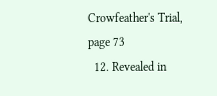Crowfeather's Trial, page 73
  12. Revealed in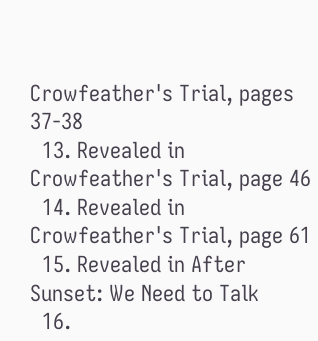Crowfeather's Trial, pages 37-38
  13. Revealed in Crowfeather's Trial, page 46
  14. Revealed in Crowfeather's Trial, page 61
  15. Revealed in After Sunset: We Need to Talk
  16.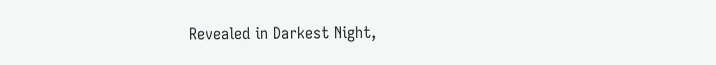Revealed in Darkest Night,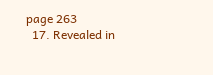page 263
  17. Revealed in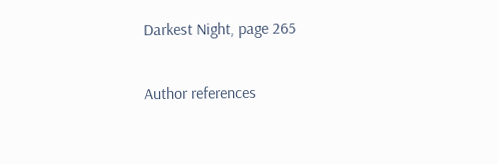Darkest Night, page 265

Author references